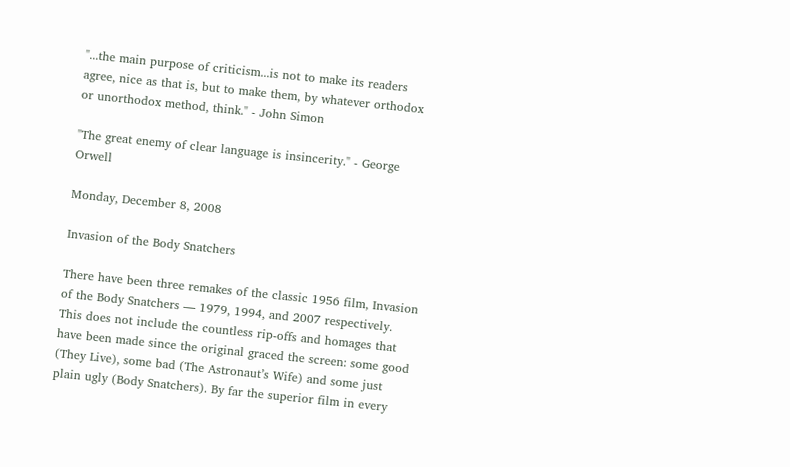"...the main purpose of criticism...is not to make its readers agree, nice as that is, but to make them, by whatever orthodox or unorthodox method, think." - John Simon

"The great enemy of clear language is insincerity." - George Orwell

Monday, December 8, 2008

Invasion of the Body Snatchers

There have been three remakes of the classic 1956 film, Invasion of the Body Snatchers — 1979, 1994, and 2007 respectively. This does not include the countless rip-offs and homages that have been made since the original graced the screen: some good (They Live), some bad (The Astronaut’s Wife) and some just plain ugly (Body Snatchers). By far the superior film in every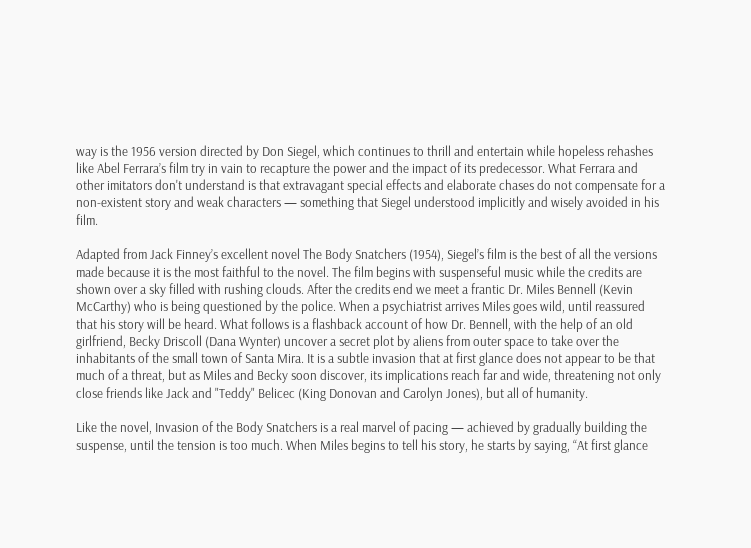way is the 1956 version directed by Don Siegel, which continues to thrill and entertain while hopeless rehashes like Abel Ferrara’s film try in vain to recapture the power and the impact of its predecessor. What Ferrara and other imitators don't understand is that extravagant special effects and elaborate chases do not compensate for a non-existent story and weak characters — something that Siegel understood implicitly and wisely avoided in his film.

Adapted from Jack Finney’s excellent novel The Body Snatchers (1954), Siegel’s film is the best of all the versions made because it is the most faithful to the novel. The film begins with suspenseful music while the credits are shown over a sky filled with rushing clouds. After the credits end we meet a frantic Dr. Miles Bennell (Kevin McCarthy) who is being questioned by the police. When a psychiatrist arrives Miles goes wild, until reassured that his story will be heard. What follows is a flashback account of how Dr. Bennell, with the help of an old girlfriend, Becky Driscoll (Dana Wynter) uncover a secret plot by aliens from outer space to take over the inhabitants of the small town of Santa Mira. It is a subtle invasion that at first glance does not appear to be that much of a threat, but as Miles and Becky soon discover, its implications reach far and wide, threatening not only close friends like Jack and "Teddy" Belicec (King Donovan and Carolyn Jones), but all of humanity.

Like the novel, Invasion of the Body Snatchers is a real marvel of pacing — achieved by gradually building the suspense, until the tension is too much. When Miles begins to tell his story, he starts by saying, “At first glance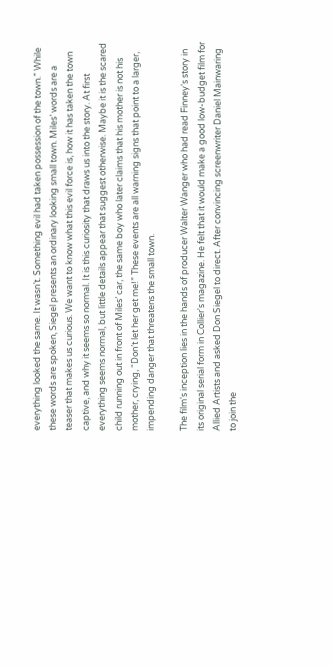everything looked the same. It wasn’t. Something evil had taken possession of the town.” While these words are spoken, Siegel presents an ordinary looking small town. Miles’ words are a teaser that makes us curious. We want to know what this evil force is, how it has taken the town captive, and why it seems so normal. It is this curiosity that draws us into the story. At first everything seems normal, but little details appear that suggest otherwise. Maybe it is the scared child running out in front of Miles’ car, the same boy who later claims that his mother is not his mother, crying, “Don’t let her get me!” These events are all warning signs that point to a larger, impending danger that threatens the small town.

The film's inception lies in the hands of producer Walter Wanger who had read Finney's story in its original serial form in Collier's magazine. He felt that it would make a good low-budget film for Allied Artists and asked Don Siegel to direct. After convincing screenwriter Daniel Mainwaring to join the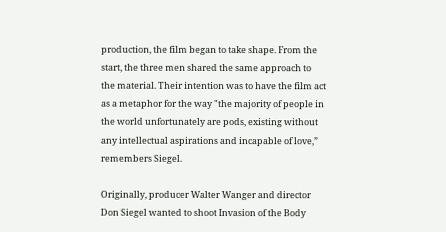production, the film began to take shape. From the start, the three men shared the same approach to the material. Their intention was to have the film act as a metaphor for the way "the majority of people in the world unfortunately are pods, existing without any intellectual aspirations and incapable of love,” remembers Siegel.

Originally, producer Walter Wanger and director Don Siegel wanted to shoot Invasion of the Body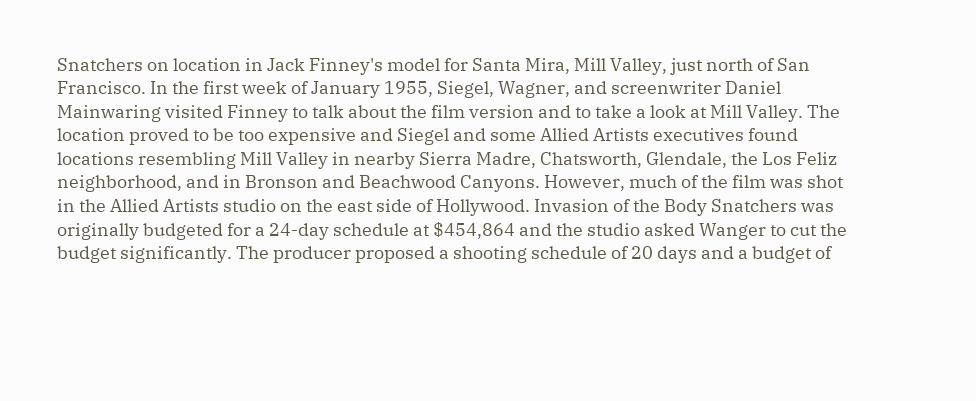Snatchers on location in Jack Finney's model for Santa Mira, Mill Valley, just north of San Francisco. In the first week of January 1955, Siegel, Wagner, and screenwriter Daniel Mainwaring visited Finney to talk about the film version and to take a look at Mill Valley. The location proved to be too expensive and Siegel and some Allied Artists executives found locations resembling Mill Valley in nearby Sierra Madre, Chatsworth, Glendale, the Los Feliz neighborhood, and in Bronson and Beachwood Canyons. However, much of the film was shot in the Allied Artists studio on the east side of Hollywood. Invasion of the Body Snatchers was originally budgeted for a 24-day schedule at $454,864 and the studio asked Wanger to cut the budget significantly. The producer proposed a shooting schedule of 20 days and a budget of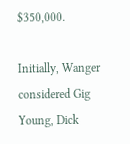$350,000.

Initially, Wanger considered Gig Young, Dick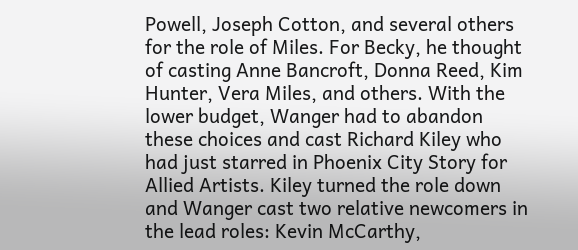Powell, Joseph Cotton, and several others for the role of Miles. For Becky, he thought of casting Anne Bancroft, Donna Reed, Kim Hunter, Vera Miles, and others. With the lower budget, Wanger had to abandon these choices and cast Richard Kiley who had just starred in Phoenix City Story for Allied Artists. Kiley turned the role down and Wanger cast two relative newcomers in the lead roles: Kevin McCarthy,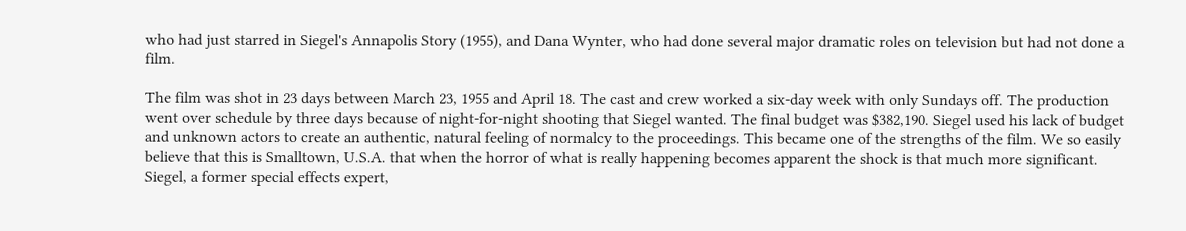who had just starred in Siegel's Annapolis Story (1955), and Dana Wynter, who had done several major dramatic roles on television but had not done a film.

The film was shot in 23 days between March 23, 1955 and April 18. The cast and crew worked a six-day week with only Sundays off. The production went over schedule by three days because of night-for-night shooting that Siegel wanted. The final budget was $382,190. Siegel used his lack of budget and unknown actors to create an authentic, natural feeling of normalcy to the proceedings. This became one of the strengths of the film. We so easily believe that this is Smalltown, U.S.A. that when the horror of what is really happening becomes apparent the shock is that much more significant. Siegel, a former special effects expert,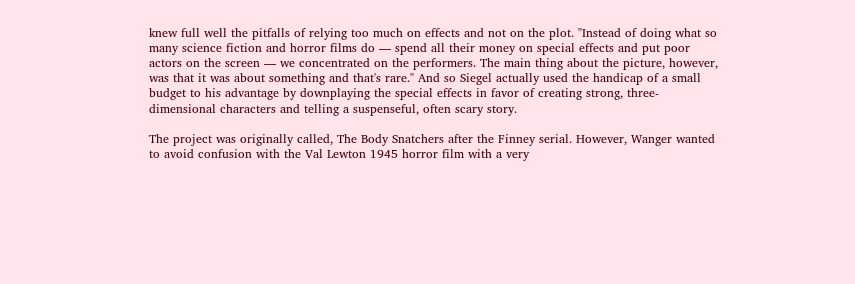knew full well the pitfalls of relying too much on effects and not on the plot. "Instead of doing what so many science fiction and horror films do — spend all their money on special effects and put poor actors on the screen — we concentrated on the performers. The main thing about the picture, however, was that it was about something and that's rare." And so Siegel actually used the handicap of a small budget to his advantage by downplaying the special effects in favor of creating strong, three-dimensional characters and telling a suspenseful, often scary story.

The project was originally called, The Body Snatchers after the Finney serial. However, Wanger wanted to avoid confusion with the Val Lewton 1945 horror film with a very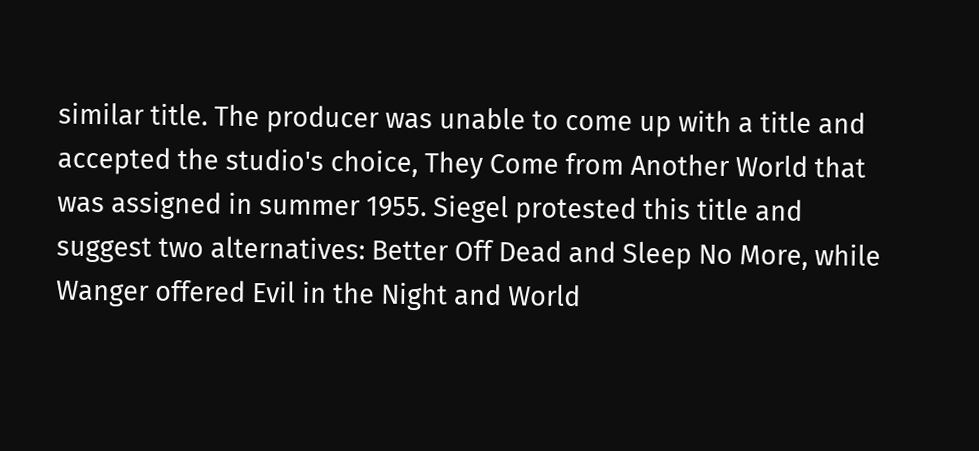similar title. The producer was unable to come up with a title and accepted the studio's choice, They Come from Another World that was assigned in summer 1955. Siegel protested this title and suggest two alternatives: Better Off Dead and Sleep No More, while Wanger offered Evil in the Night and World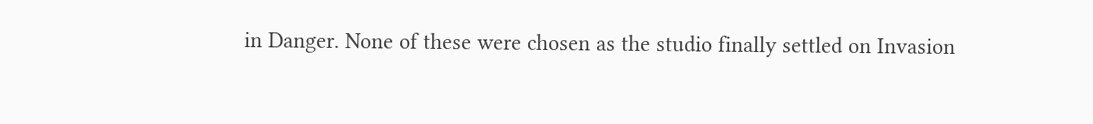in Danger. None of these were chosen as the studio finally settled on Invasion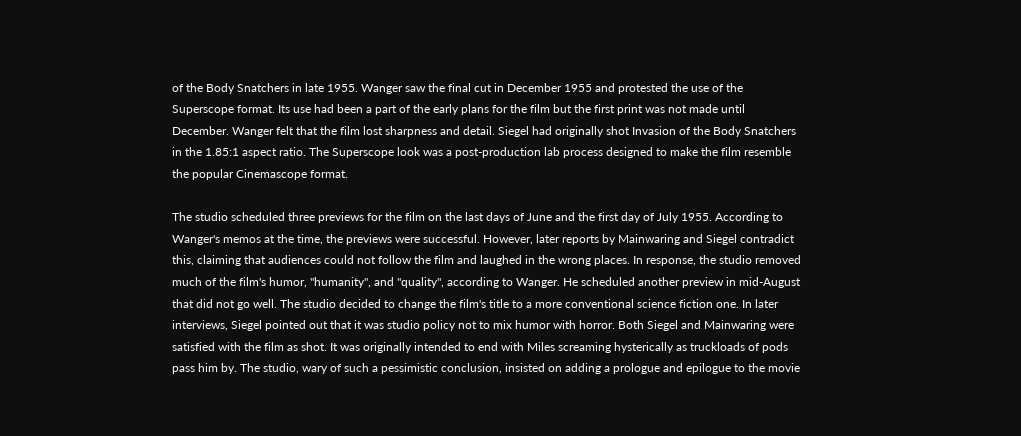of the Body Snatchers in late 1955. Wanger saw the final cut in December 1955 and protested the use of the Superscope format. Its use had been a part of the early plans for the film but the first print was not made until December. Wanger felt that the film lost sharpness and detail. Siegel had originally shot Invasion of the Body Snatchers in the 1.85:1 aspect ratio. The Superscope look was a post-production lab process designed to make the film resemble the popular Cinemascope format.

The studio scheduled three previews for the film on the last days of June and the first day of July 1955. According to Wanger's memos at the time, the previews were successful. However, later reports by Mainwaring and Siegel contradict this, claiming that audiences could not follow the film and laughed in the wrong places. In response, the studio removed much of the film's humor, "humanity", and "quality", according to Wanger. He scheduled another preview in mid-August that did not go well. The studio decided to change the film's title to a more conventional science fiction one. In later interviews, Siegel pointed out that it was studio policy not to mix humor with horror. Both Siegel and Mainwaring were satisfied with the film as shot. It was originally intended to end with Miles screaming hysterically as truckloads of pods pass him by. The studio, wary of such a pessimistic conclusion, insisted on adding a prologue and epilogue to the movie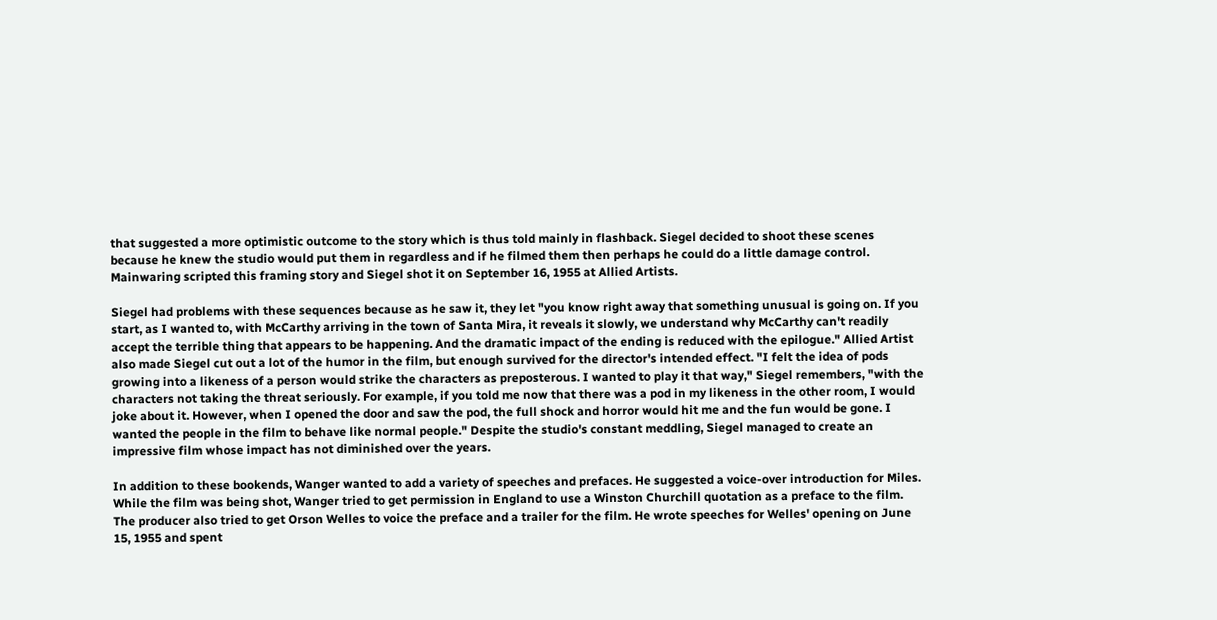that suggested a more optimistic outcome to the story which is thus told mainly in flashback. Siegel decided to shoot these scenes because he knew the studio would put them in regardless and if he filmed them then perhaps he could do a little damage control. Mainwaring scripted this framing story and Siegel shot it on September 16, 1955 at Allied Artists.

Siegel had problems with these sequences because as he saw it, they let "you know right away that something unusual is going on. If you start, as I wanted to, with McCarthy arriving in the town of Santa Mira, it reveals it slowly, we understand why McCarthy can't readily accept the terrible thing that appears to be happening. And the dramatic impact of the ending is reduced with the epilogue." Allied Artist also made Siegel cut out a lot of the humor in the film, but enough survived for the director's intended effect. "I felt the idea of pods growing into a likeness of a person would strike the characters as preposterous. I wanted to play it that way," Siegel remembers, "with the characters not taking the threat seriously. For example, if you told me now that there was a pod in my likeness in the other room, I would joke about it. However, when I opened the door and saw the pod, the full shock and horror would hit me and the fun would be gone. I wanted the people in the film to behave like normal people." Despite the studio's constant meddling, Siegel managed to create an impressive film whose impact has not diminished over the years.

In addition to these bookends, Wanger wanted to add a variety of speeches and prefaces. He suggested a voice-over introduction for Miles. While the film was being shot, Wanger tried to get permission in England to use a Winston Churchill quotation as a preface to the film. The producer also tried to get Orson Welles to voice the preface and a trailer for the film. He wrote speeches for Welles' opening on June 15, 1955 and spent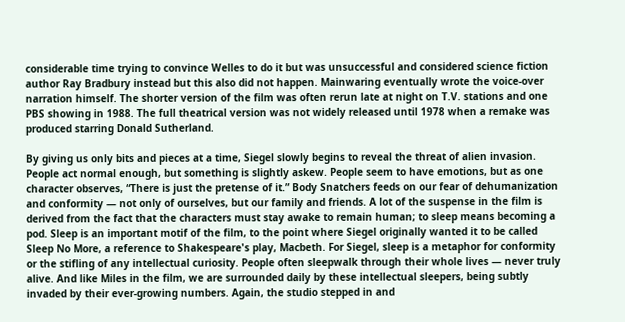considerable time trying to convince Welles to do it but was unsuccessful and considered science fiction author Ray Bradbury instead but this also did not happen. Mainwaring eventually wrote the voice-over narration himself. The shorter version of the film was often rerun late at night on T.V. stations and one PBS showing in 1988. The full theatrical version was not widely released until 1978 when a remake was produced starring Donald Sutherland.

By giving us only bits and pieces at a time, Siegel slowly begins to reveal the threat of alien invasion. People act normal enough, but something is slightly askew. People seem to have emotions, but as one character observes, “There is just the pretense of it.” Body Snatchers feeds on our fear of dehumanization and conformity — not only of ourselves, but our family and friends. A lot of the suspense in the film is derived from the fact that the characters must stay awake to remain human; to sleep means becoming a pod. Sleep is an important motif of the film, to the point where Siegel originally wanted it to be called Sleep No More, a reference to Shakespeare's play, Macbeth. For Siegel, sleep is a metaphor for conformity or the stifling of any intellectual curiosity. People often sleepwalk through their whole lives — never truly alive. And like Miles in the film, we are surrounded daily by these intellectual sleepers, being subtly invaded by their ever-growing numbers. Again, the studio stepped in and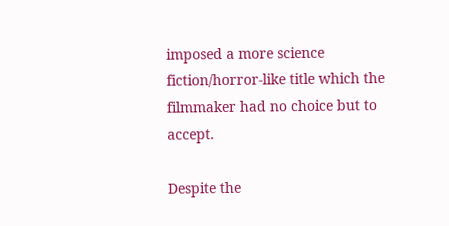imposed a more science fiction/horror-like title which the filmmaker had no choice but to accept.

Despite the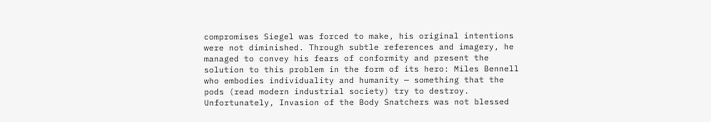compromises Siegel was forced to make, his original intentions were not diminished. Through subtle references and imagery, he managed to convey his fears of conformity and present the solution to this problem in the form of its hero: Miles Bennell who embodies individuality and humanity — something that the pods (read modern industrial society) try to destroy. Unfortunately, Invasion of the Body Snatchers was not blessed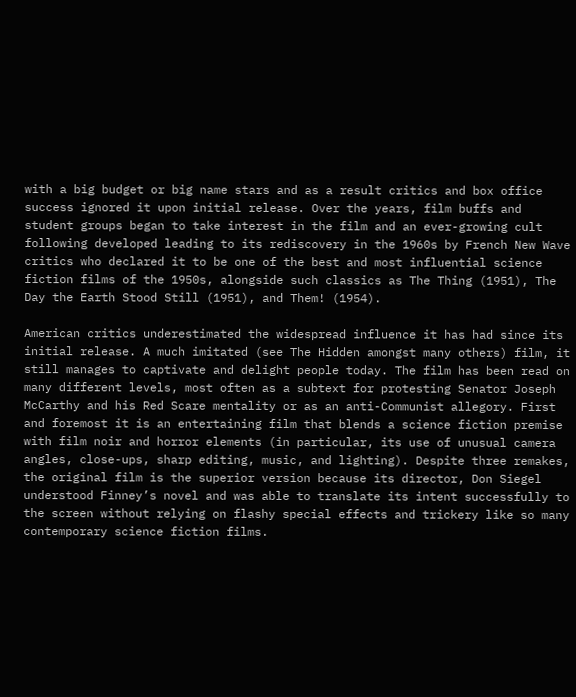with a big budget or big name stars and as a result critics and box office success ignored it upon initial release. Over the years, film buffs and student groups began to take interest in the film and an ever-growing cult following developed leading to its rediscovery in the 1960s by French New Wave critics who declared it to be one of the best and most influential science fiction films of the 1950s, alongside such classics as The Thing (1951), The Day the Earth Stood Still (1951), and Them! (1954).

American critics underestimated the widespread influence it has had since its initial release. A much imitated (see The Hidden amongst many others) film, it still manages to captivate and delight people today. The film has been read on many different levels, most often as a subtext for protesting Senator Joseph McCarthy and his Red Scare mentality or as an anti-Communist allegory. First and foremost it is an entertaining film that blends a science fiction premise with film noir and horror elements (in particular, its use of unusual camera angles, close-ups, sharp editing, music, and lighting). Despite three remakes, the original film is the superior version because its director, Don Siegel understood Finney’s novel and was able to translate its intent successfully to the screen without relying on flashy special effects and trickery like so many contemporary science fiction films.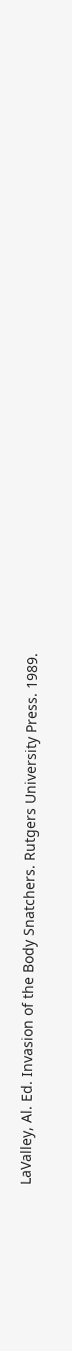LaValley, Al. Ed. Invasion of the Body Snatchers. Rutgers University Press. 1989.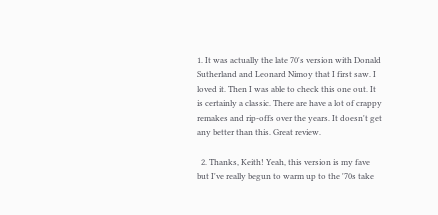1. It was actually the late 70's version with Donald Sutherland and Leonard Nimoy that I first saw. I loved it. Then I was able to check this one out. It is certainly a classic. There are have a lot of crappy remakes and rip-offs over the years. It doesn't get any better than this. Great review.

  2. Thanks, Keith! Yeah, this version is my fave but I've really begun to warm up to the '70s take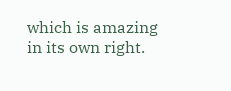which is amazing in its own right.